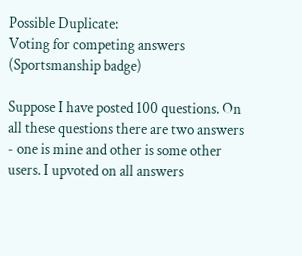Possible Duplicate:
Voting for competing answers (Sportsmanship badge)

Suppose I have posted 100 questions. On all these questions there are two answers - one is mine and other is some other users. I upvoted on all answers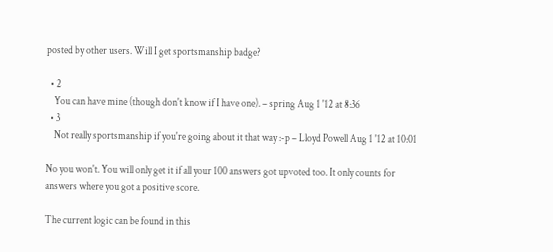posted by other users. Will I get sportsmanship badge?

  • 2
    You can have mine (though don't know if I have one). – spring Aug 1 '12 at 8:36
  • 3
    Not really sportsmanship if you're going about it that way :-p – Lloyd Powell Aug 1 '12 at 10:01

No you won't. You will only get it if all your 100 answers got upvoted too. It only counts for answers where you got a positive score.

The current logic can be found in this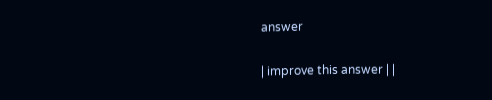answer

| improve this answer | |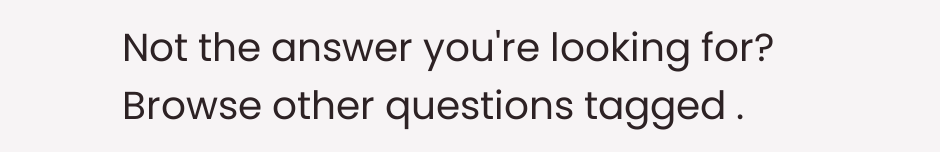Not the answer you're looking for? Browse other questions tagged .